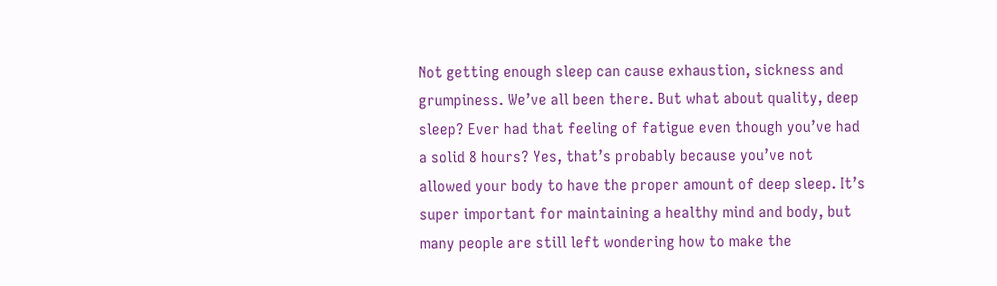Not getting enough sleep can cause exhaustion, sickness and grumpiness. We’ve all been there. But what about quality, deep sleep? Ever had that feeling of fatigue even though you’ve had a solid 8 hours? Yes, that’s probably because you’ve not allowed your body to have the proper amount of deep sleep. It’s super important for maintaining a healthy mind and body, but many people are still left wondering how to make the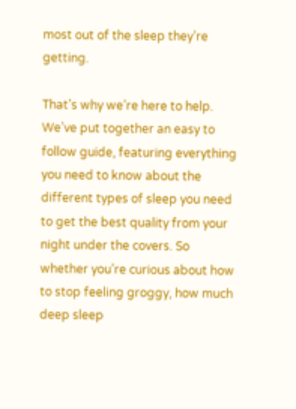most out of the sleep they’re getting.

That’s why we’re here to help. We’ve put together an easy to follow guide, featuring everything you need to know about the different types of sleep you need to get the best quality from your night under the covers. So whether you’re curious about how to stop feeling groggy, how much deep sleep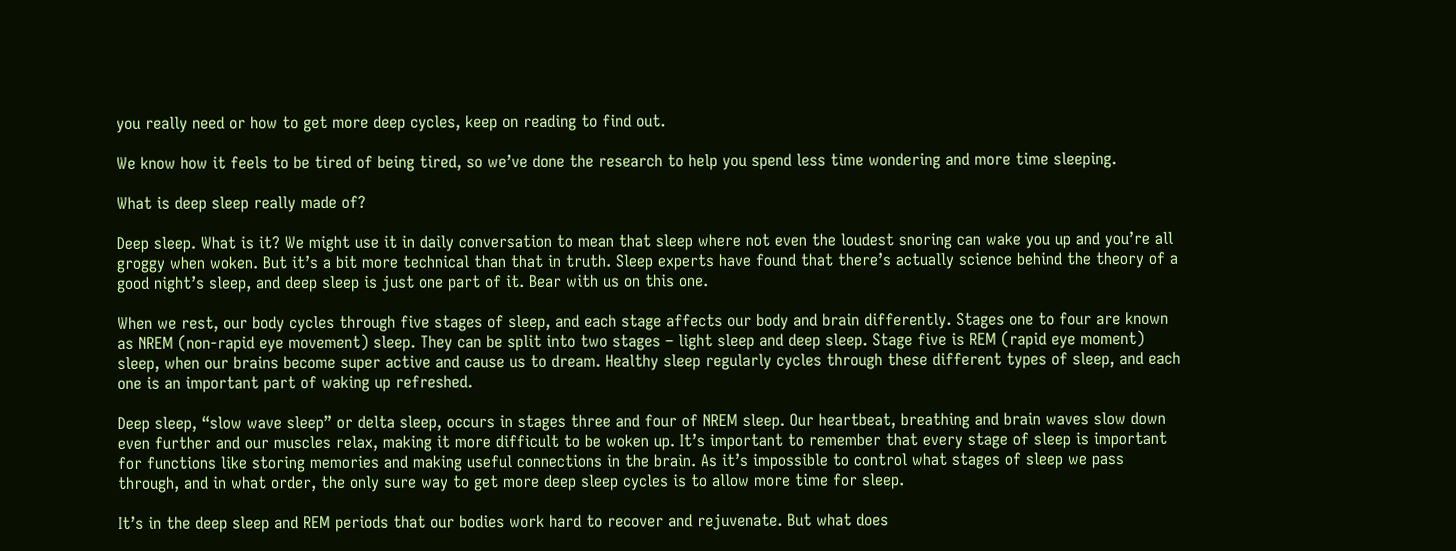you really need or how to get more deep cycles, keep on reading to find out.

We know how it feels to be tired of being tired, so we’ve done the research to help you spend less time wondering and more time sleeping.

What is deep sleep really made of?

Deep sleep. What is it? We might use it in daily conversation to mean that sleep where not even the loudest snoring can wake you up and you’re all groggy when woken. But it’s a bit more technical than that in truth. Sleep experts have found that there’s actually science behind the theory of a good night’s sleep, and deep sleep is just one part of it. Bear with us on this one.

When we rest, our body cycles through five stages of sleep, and each stage affects our body and brain differently. Stages one to four are known as NREM (non-rapid eye movement) sleep. They can be split into two stages – light sleep and deep sleep. Stage five is REM (rapid eye moment) sleep, when our brains become super active and cause us to dream. Healthy sleep regularly cycles through these different types of sleep, and each one is an important part of waking up refreshed.

Deep sleep, “slow wave sleep” or delta sleep, occurs in stages three and four of NREM sleep. Our heartbeat, breathing and brain waves slow down even further and our muscles relax, making it more difficult to be woken up. It’s important to remember that every stage of sleep is important for functions like storing memories and making useful connections in the brain. As it’s impossible to control what stages of sleep we pass through, and in what order, the only sure way to get more deep sleep cycles is to allow more time for sleep.

It’s in the deep sleep and REM periods that our bodies work hard to recover and rejuvenate. But what does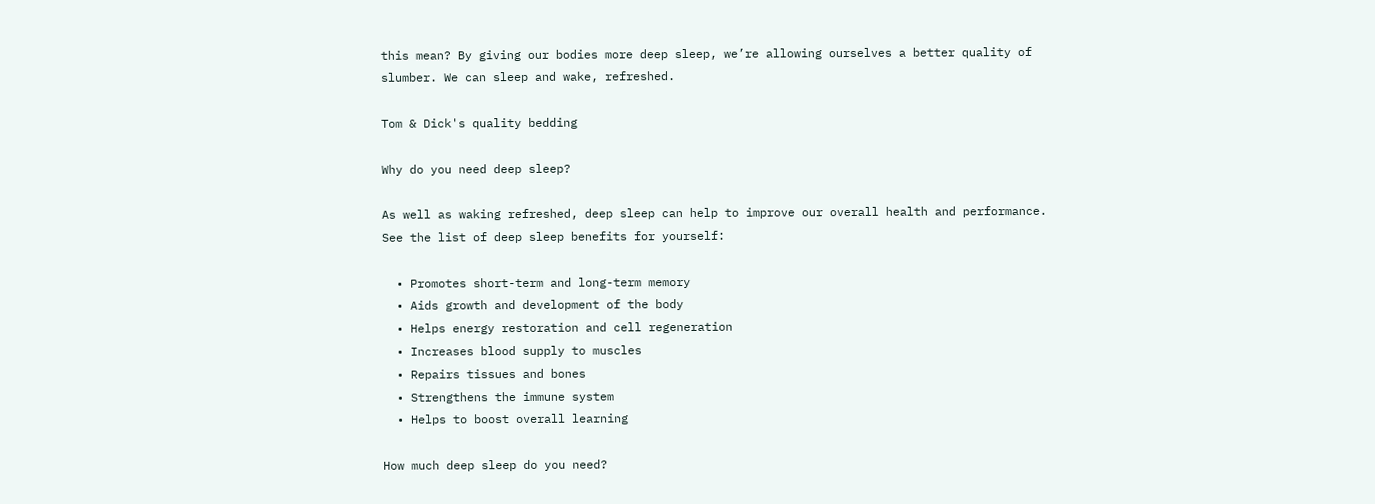this mean? By giving our bodies more deep sleep, we’re allowing ourselves a better quality of slumber. We can sleep and wake, refreshed.

Tom & Dick's quality bedding

Why do you need deep sleep?

As well as waking refreshed, deep sleep can help to improve our overall health and performance. See the list of deep sleep benefits for yourself:

  • Promotes short-term and long-term memory
  • Aids growth and development of the body
  • Helps energy restoration and cell regeneration
  • Increases blood supply to muscles
  • Repairs tissues and bones
  • Strengthens the immune system
  • Helps to boost overall learning

How much deep sleep do you need?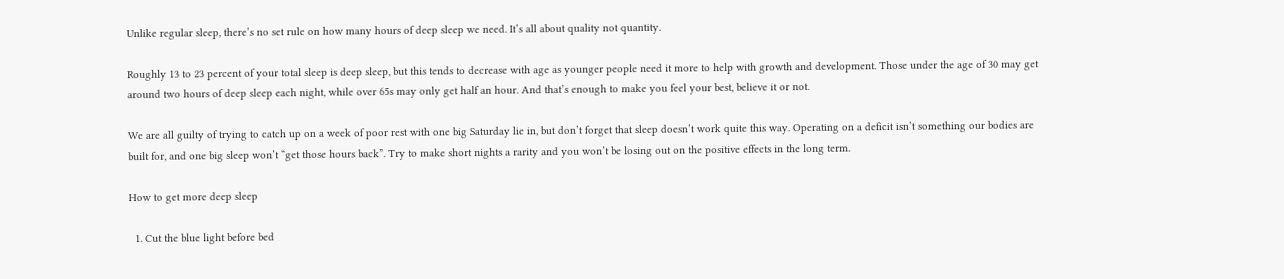Unlike regular sleep, there’s no set rule on how many hours of deep sleep we need. It’s all about quality not quantity.

Roughly 13 to 23 percent of your total sleep is deep sleep, but this tends to decrease with age as younger people need it more to help with growth and development. Those under the age of 30 may get around two hours of deep sleep each night, while over 65s may only get half an hour. And that’s enough to make you feel your best, believe it or not.

We are all guilty of trying to catch up on a week of poor rest with one big Saturday lie in, but don’t forget that sleep doesn’t work quite this way. Operating on a deficit isn’t something our bodies are built for, and one big sleep won’t “get those hours back”. Try to make short nights a rarity and you won’t be losing out on the positive effects in the long term.

How to get more deep sleep

  1. Cut the blue light before bed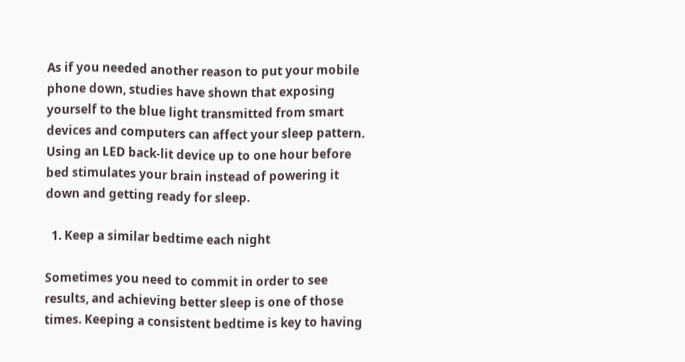As if you needed another reason to put your mobile phone down, studies have shown that exposing yourself to the blue light transmitted from smart devices and computers can affect your sleep pattern. Using an LED back-lit device up to one hour before bed stimulates your brain instead of powering it down and getting ready for sleep.

  1. Keep a similar bedtime each night

Sometimes you need to commit in order to see results, and achieving better sleep is one of those times. Keeping a consistent bedtime is key to having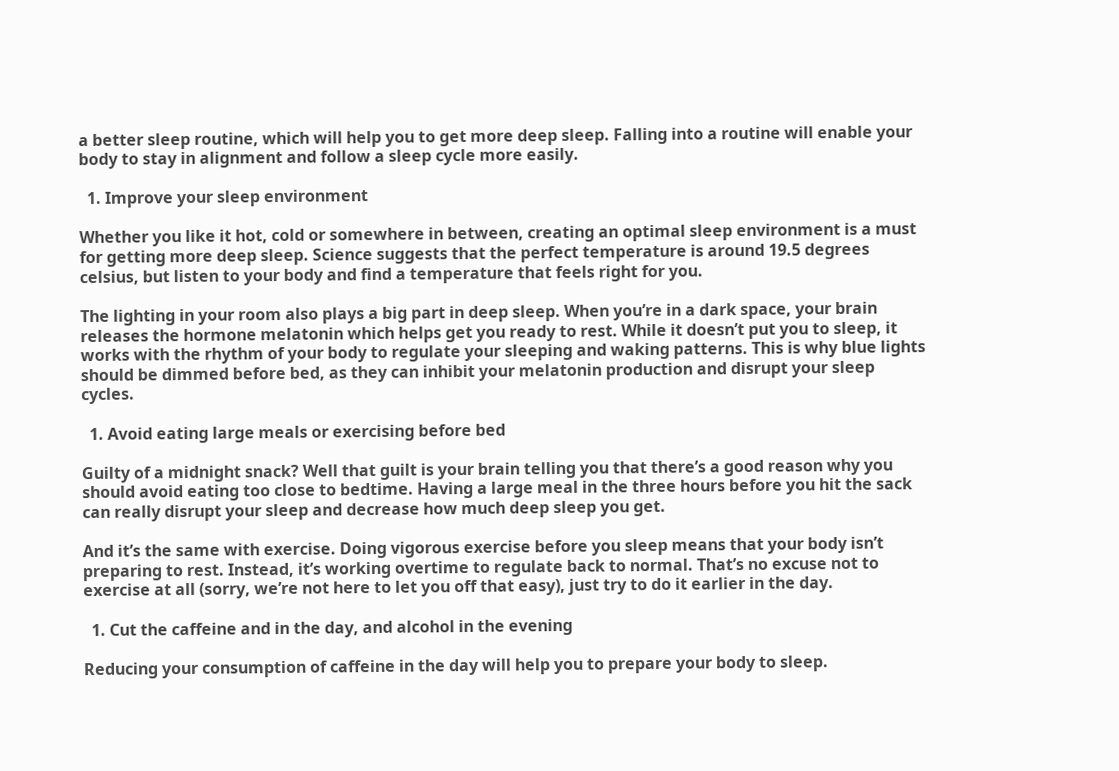a better sleep routine, which will help you to get more deep sleep. Falling into a routine will enable your body to stay in alignment and follow a sleep cycle more easily.

  1. Improve your sleep environment

Whether you like it hot, cold or somewhere in between, creating an optimal sleep environment is a must for getting more deep sleep. Science suggests that the perfect temperature is around 19.5 degrees celsius, but listen to your body and find a temperature that feels right for you.

The lighting in your room also plays a big part in deep sleep. When you’re in a dark space, your brain releases the hormone melatonin which helps get you ready to rest. While it doesn’t put you to sleep, it works with the rhythm of your body to regulate your sleeping and waking patterns. This is why blue lights should be dimmed before bed, as they can inhibit your melatonin production and disrupt your sleep cycles.

  1. Avoid eating large meals or exercising before bed

Guilty of a midnight snack? Well that guilt is your brain telling you that there’s a good reason why you should avoid eating too close to bedtime. Having a large meal in the three hours before you hit the sack can really disrupt your sleep and decrease how much deep sleep you get.

And it’s the same with exercise. Doing vigorous exercise before you sleep means that your body isn’t preparing to rest. Instead, it’s working overtime to regulate back to normal. That’s no excuse not to exercise at all (sorry, we’re not here to let you off that easy), just try to do it earlier in the day.

  1. Cut the caffeine and in the day, and alcohol in the evening

Reducing your consumption of caffeine in the day will help you to prepare your body to sleep.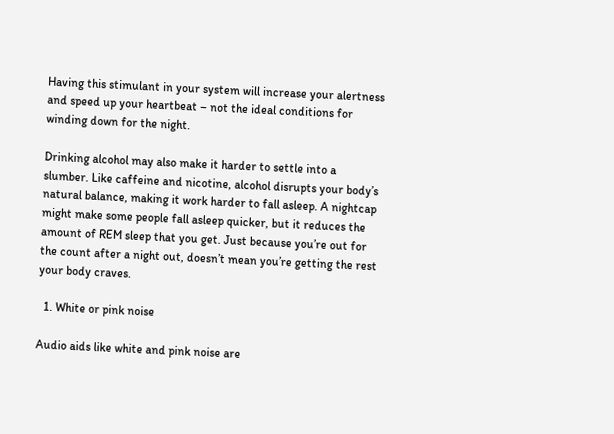Having this stimulant in your system will increase your alertness and speed up your heartbeat – not the ideal conditions for winding down for the night.

Drinking alcohol may also make it harder to settle into a slumber. Like caffeine and nicotine, alcohol disrupts your body’s natural balance, making it work harder to fall asleep. A nightcap might make some people fall asleep quicker, but it reduces the amount of REM sleep that you get. Just because you’re out for the count after a night out, doesn’t mean you’re getting the rest your body craves.

  1. White or pink noise

Audio aids like white and pink noise are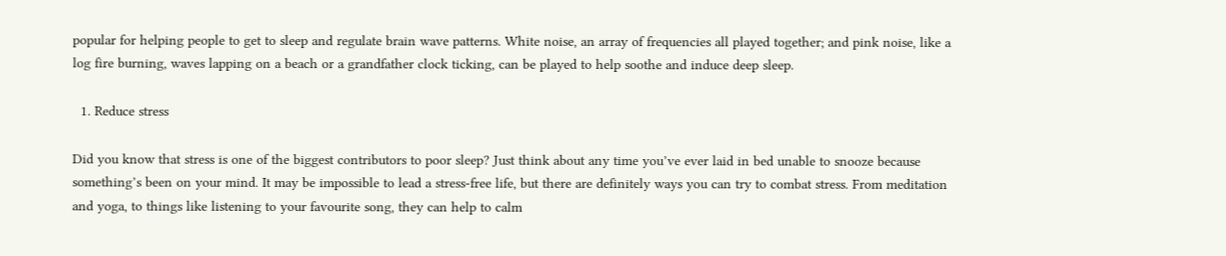popular for helping people to get to sleep and regulate brain wave patterns. White noise, an array of frequencies all played together; and pink noise, like a log fire burning, waves lapping on a beach or a grandfather clock ticking, can be played to help soothe and induce deep sleep.

  1. Reduce stress

Did you know that stress is one of the biggest contributors to poor sleep? Just think about any time you’ve ever laid in bed unable to snooze because something’s been on your mind. It may be impossible to lead a stress-free life, but there are definitely ways you can try to combat stress. From meditation and yoga, to things like listening to your favourite song, they can help to calm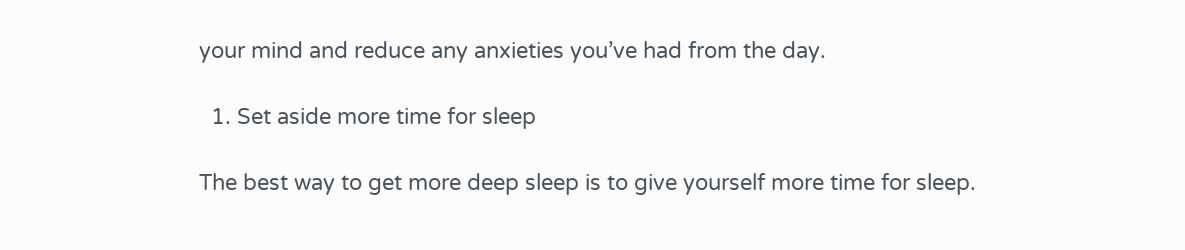your mind and reduce any anxieties you’ve had from the day.

  1. Set aside more time for sleep

The best way to get more deep sleep is to give yourself more time for sleep.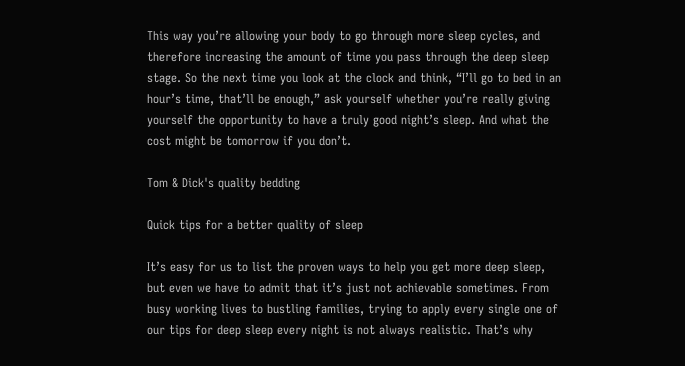This way you’re allowing your body to go through more sleep cycles, and therefore increasing the amount of time you pass through the deep sleep stage. So the next time you look at the clock and think, “I’ll go to bed in an hour’s time, that’ll be enough,” ask yourself whether you’re really giving yourself the opportunity to have a truly good night’s sleep. And what the cost might be tomorrow if you don’t.

Tom & Dick's quality bedding

Quick tips for a better quality of sleep

It’s easy for us to list the proven ways to help you get more deep sleep, but even we have to admit that it’s just not achievable sometimes. From busy working lives to bustling families, trying to apply every single one of our tips for deep sleep every night is not always realistic. That’s why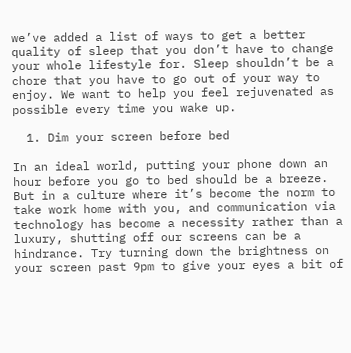we’ve added a list of ways to get a better quality of sleep that you don’t have to change your whole lifestyle for. Sleep shouldn’t be a chore that you have to go out of your way to enjoy. We want to help you feel rejuvenated as possible every time you wake up.

  1. Dim your screen before bed

In an ideal world, putting your phone down an hour before you go to bed should be a breeze. But in a culture where it’s become the norm to take work home with you, and communication via technology has become a necessity rather than a luxury, shutting off our screens can be a hindrance. Try turning down the brightness on your screen past 9pm to give your eyes a bit of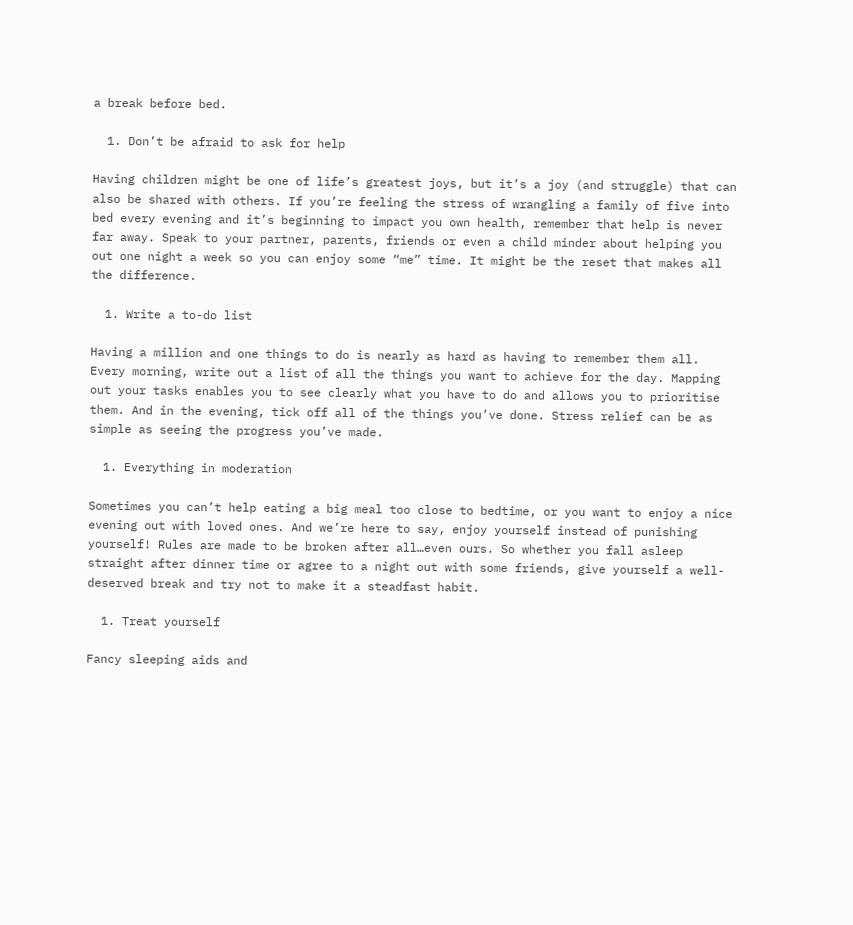a break before bed.

  1. Don’t be afraid to ask for help

Having children might be one of life’s greatest joys, but it’s a joy (and struggle) that can also be shared with others. If you’re feeling the stress of wrangling a family of five into bed every evening and it’s beginning to impact you own health, remember that help is never far away. Speak to your partner, parents, friends or even a child minder about helping you out one night a week so you can enjoy some “me” time. It might be the reset that makes all the difference.

  1. Write a to-do list

Having a million and one things to do is nearly as hard as having to remember them all. Every morning, write out a list of all the things you want to achieve for the day. Mapping out your tasks enables you to see clearly what you have to do and allows you to prioritise them. And in the evening, tick off all of the things you’ve done. Stress relief can be as simple as seeing the progress you’ve made.

  1. Everything in moderation

Sometimes you can’t help eating a big meal too close to bedtime, or you want to enjoy a nice evening out with loved ones. And we’re here to say, enjoy yourself instead of punishing yourself! Rules are made to be broken after all…even ours. So whether you fall asleep straight after dinner time or agree to a night out with some friends, give yourself a well-deserved break and try not to make it a steadfast habit.

  1. Treat yourself

Fancy sleeping aids and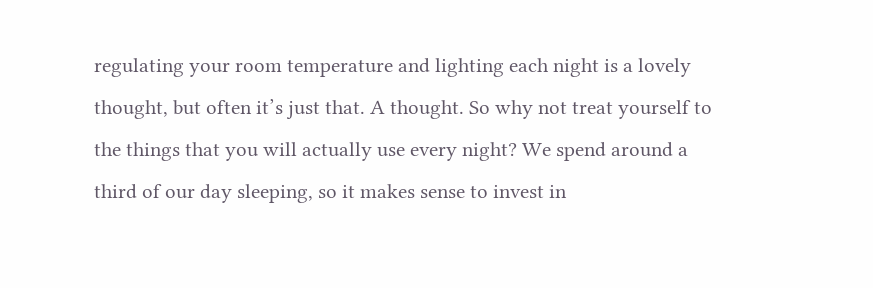regulating your room temperature and lighting each night is a lovely thought, but often it’s just that. A thought. So why not treat yourself to the things that you will actually use every night? We spend around a third of our day sleeping, so it makes sense to invest in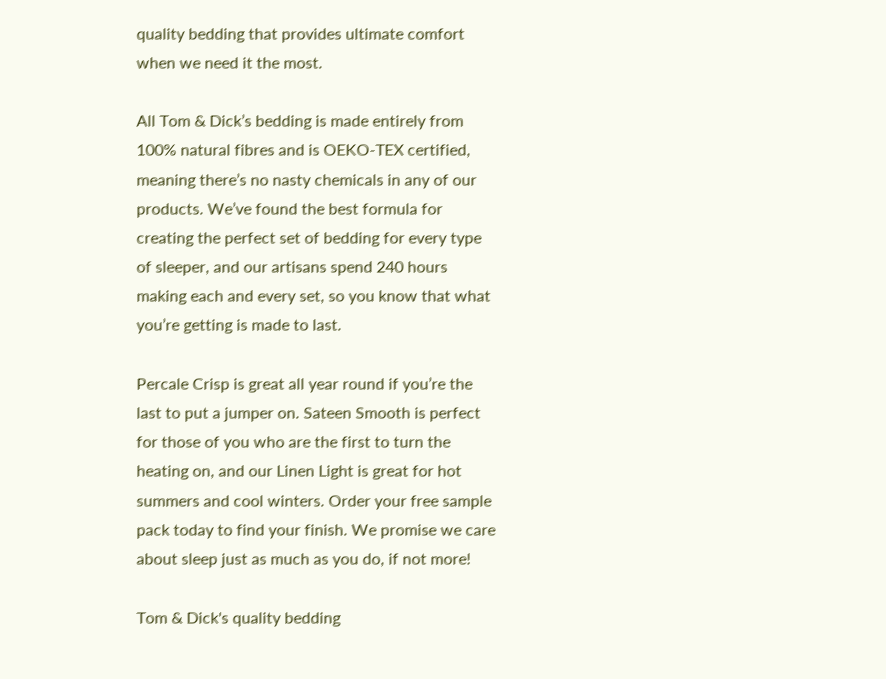quality bedding that provides ultimate comfort when we need it the most.

All Tom & Dick’s bedding is made entirely from 100% natural fibres and is OEKO-TEX certified, meaning there’s no nasty chemicals in any of our products. We’ve found the best formula for creating the perfect set of bedding for every type of sleeper, and our artisans spend 240 hours making each and every set, so you know that what you’re getting is made to last.

Percale Crisp is great all year round if you’re the last to put a jumper on. Sateen Smooth is perfect for those of you who are the first to turn the heating on, and our Linen Light is great for hot summers and cool winters. Order your free sample pack today to find your finish. We promise we care about sleep just as much as you do, if not more!

Tom & Dick's quality bedding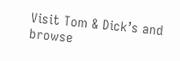Visit Tom & Dick’s and browse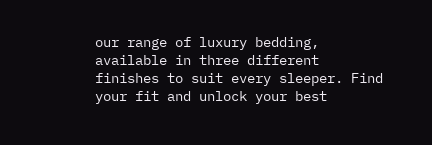our range of luxury bedding, available in three different finishes to suit every sleeper. Find your fit and unlock your best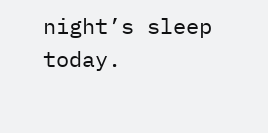night’s sleep today.